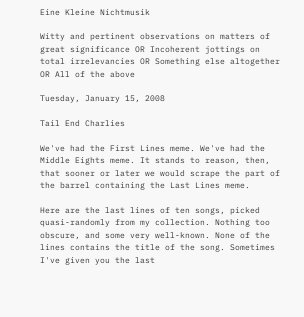Eine Kleine Nichtmusik

Witty and pertinent observations on matters of great significance OR Incoherent jottings on total irrelevancies OR Something else altogether OR All of the above

Tuesday, January 15, 2008

Tail End Charlies

We've had the First Lines meme. We've had the Middle Eights meme. It stands to reason, then, that sooner or later we would scrape the part of the barrel containing the Last Lines meme.

Here are the last lines of ten songs, picked quasi-randomly from my collection. Nothing too obscure, and some very well-known. None of the lines contains the title of the song. Sometimes I've given you the last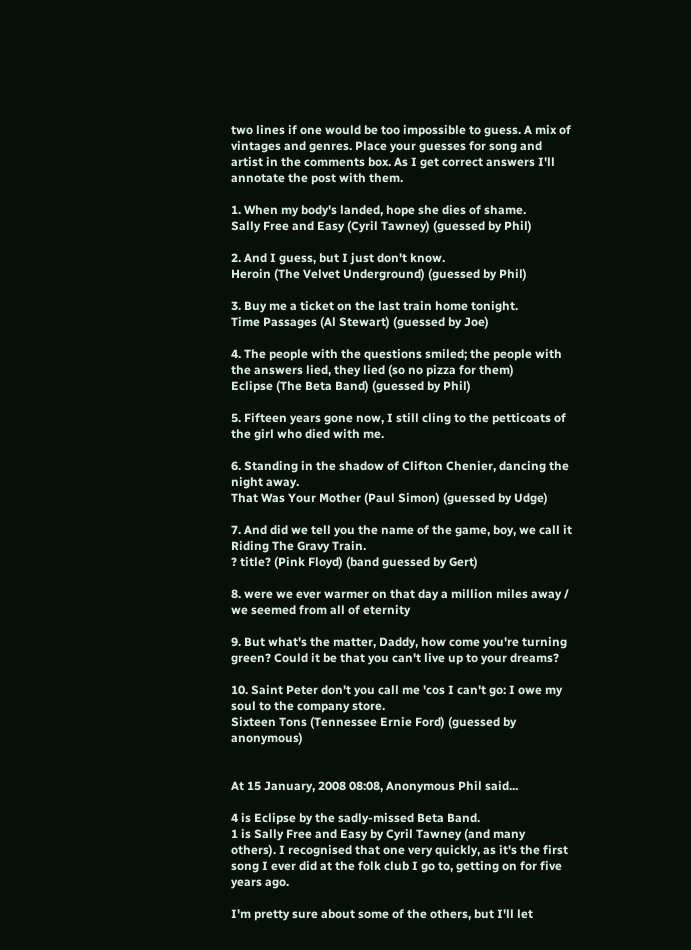two lines if one would be too impossible to guess. A mix of vintages and genres. Place your guesses for song and artist in the comments box. As I get correct answers I'll annotate the post with them.

1. When my body's landed, hope she dies of shame.
Sally Free and Easy (Cyril Tawney) (guessed by Phil)

2. And I guess, but I just don't know.
Heroin (The Velvet Underground) (guessed by Phil)

3. Buy me a ticket on the last train home tonight.
Time Passages (Al Stewart) (guessed by Joe)

4. The people with the questions smiled; the people with the answers lied, they lied (so no pizza for them)
Eclipse (The Beta Band) (guessed by Phil)

5. Fifteen years gone now, I still cling to the petticoats of the girl who died with me.

6. Standing in the shadow of Clifton Chenier, dancing the night away.
That Was Your Mother (Paul Simon) (guessed by Udge)

7. And did we tell you the name of the game, boy, we call it Riding The Gravy Train.
? title? (Pink Floyd) (band guessed by Gert)

8. were we ever warmer on that day a million miles away / we seemed from all of eternity

9. But what's the matter, Daddy, how come you're turning green? Could it be that you can't live up to your dreams?

10. Saint Peter don't you call me 'cos I can't go: I owe my soul to the company store.
Sixteen Tons (Tennessee Ernie Ford) (guessed by anonymous)


At 15 January, 2008 08:08, Anonymous Phil said...

4 is Eclipse by the sadly-missed Beta Band.
1 is Sally Free and Easy by Cyril Tawney (and many others). I recognised that one very quickly, as it's the first song I ever did at the folk club I go to, getting on for five years ago.

I'm pretty sure about some of the others, but I'll let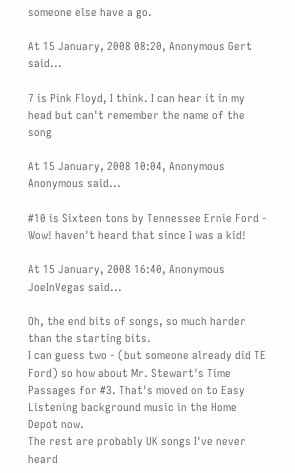someone else have a go.

At 15 January, 2008 08:20, Anonymous Gert said...

7 is Pink Floyd, I think. I can hear it in my head but can't remember the name of the song

At 15 January, 2008 10:04, Anonymous Anonymous said...

#10 is Sixteen tons by Tennessee Ernie Ford - Wow! haven't heard that since I was a kid!

At 15 January, 2008 16:40, Anonymous JoeInVegas said...

Oh, the end bits of songs, so much harder than the starting bits.
I can guess two - (but someone already did TE Ford) so how about Mr. Stewart's Time Passages for #3. That's moved on to Easy Listening background music in the Home Depot now.
The rest are probably UK songs I've never heard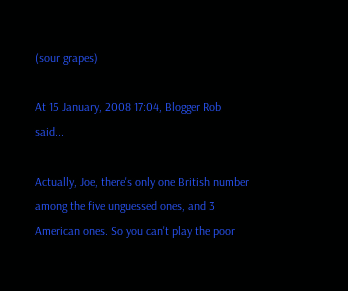(sour grapes)

At 15 January, 2008 17:04, Blogger Rob said...

Actually, Joe, there's only one British number among the five unguessed ones, and 3 American ones. So you can't play the poor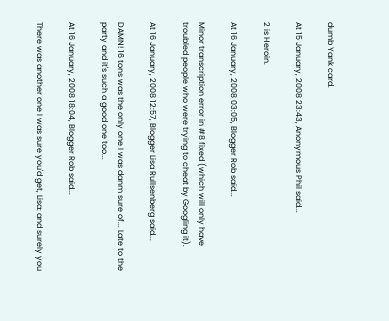dumb Yank card.

At 15 January, 2008 23:43, Anonymous Phil said...

2 is Heroin.

At 16 January, 2008 03:05, Blogger Rob said...

Minor transcription error in #8 fixed (which will only have troubled people who were trying to cheat by Googling it).

At 16 January, 2008 12:57, Blogger Lisa Rullsenberg said...

DAMN! 16 tons was the only one I was danm sure of... Late to the party and it's such a good one too...

At 16 January, 2008 18:04, Blogger Rob said...

There was another one I was sure you'd get, Lisa: and surely you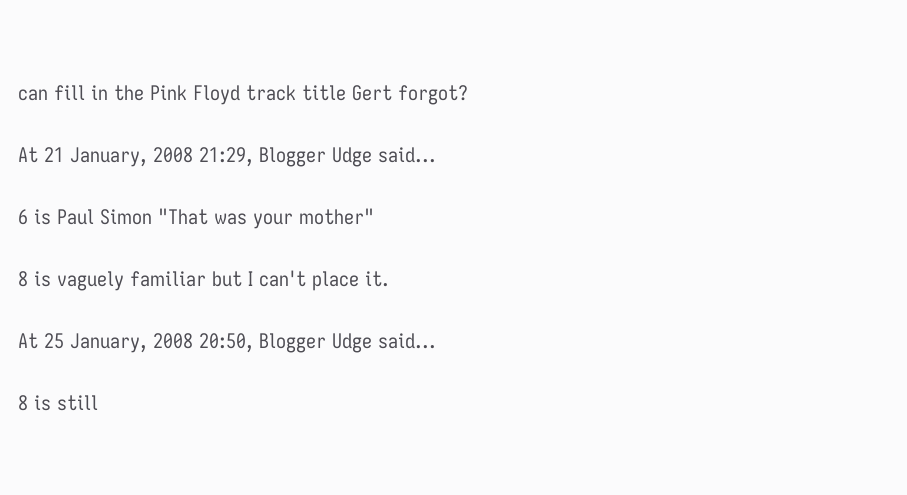can fill in the Pink Floyd track title Gert forgot?

At 21 January, 2008 21:29, Blogger Udge said...

6 is Paul Simon "That was your mother"

8 is vaguely familiar but I can't place it.

At 25 January, 2008 20:50, Blogger Udge said...

8 is still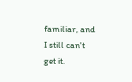familiar, and I still can't get it.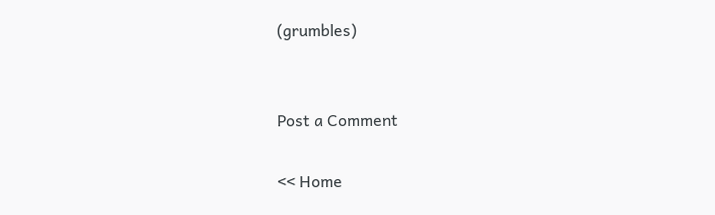(grumbles)


Post a Comment

<< Home